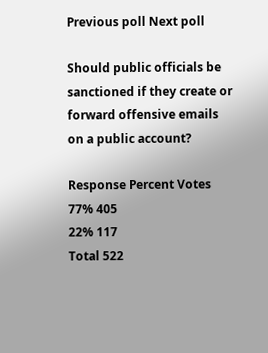Previous poll Next poll

Should public officials be sanctioned if they create or forward offensive emails on a public account?

Response Percent Votes
77% 405
22% 117
Total 522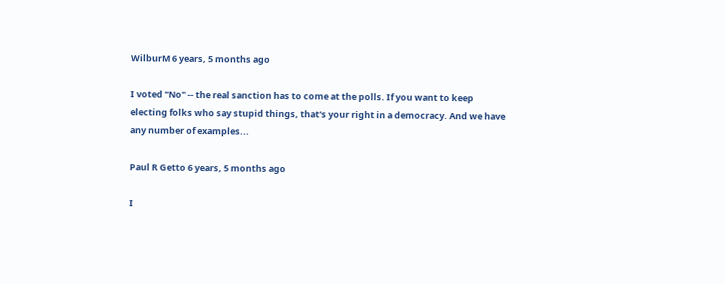WilburM 6 years, 5 months ago

I voted "No" -- the real sanction has to come at the polls. If you want to keep electing folks who say stupid things, that's your right in a democracy. And we have any number of examples...

Paul R Getto 6 years, 5 months ago

I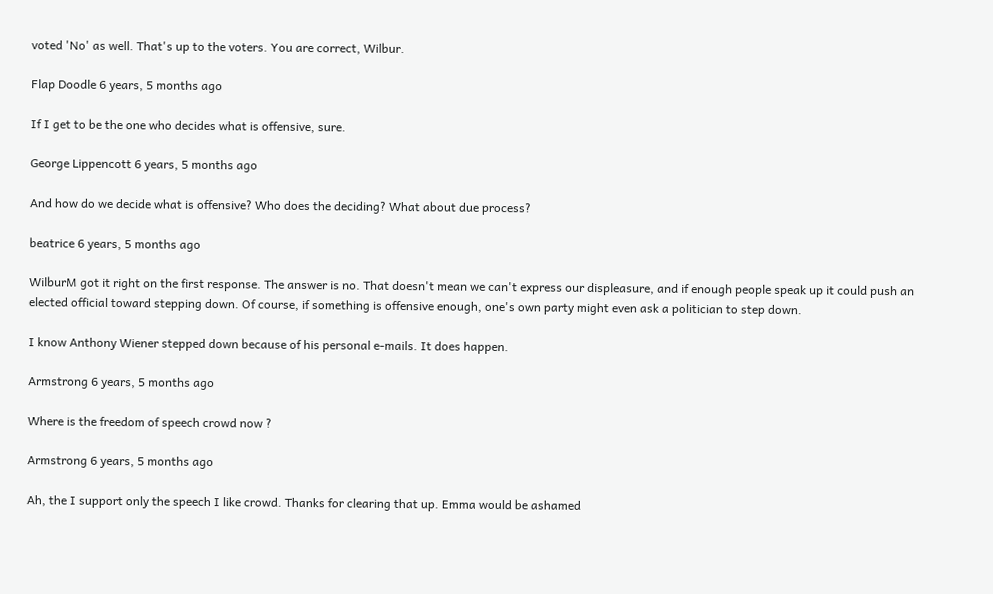voted 'No' as well. That's up to the voters. You are correct, Wilbur.

Flap Doodle 6 years, 5 months ago

If I get to be the one who decides what is offensive, sure.

George Lippencott 6 years, 5 months ago

And how do we decide what is offensive? Who does the deciding? What about due process?

beatrice 6 years, 5 months ago

WilburM got it right on the first response. The answer is no. That doesn't mean we can't express our displeasure, and if enough people speak up it could push an elected official toward stepping down. Of course, if something is offensive enough, one's own party might even ask a politician to step down.

I know Anthony Wiener stepped down because of his personal e-mails. It does happen.

Armstrong 6 years, 5 months ago

Where is the freedom of speech crowd now ?

Armstrong 6 years, 5 months ago

Ah, the I support only the speech I like crowd. Thanks for clearing that up. Emma would be ashamed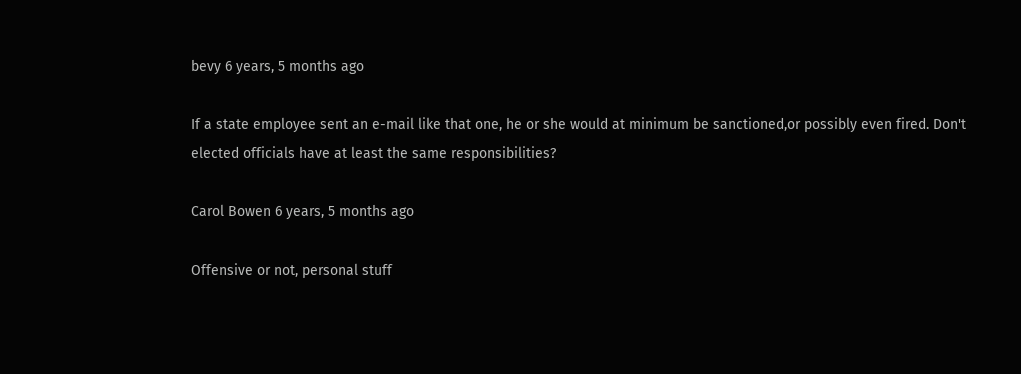bevy 6 years, 5 months ago

If a state employee sent an e-mail like that one, he or she would at minimum be sanctioned,or possibly even fired. Don't elected officials have at least the same responsibilities?

Carol Bowen 6 years, 5 months ago

Offensive or not, personal stuff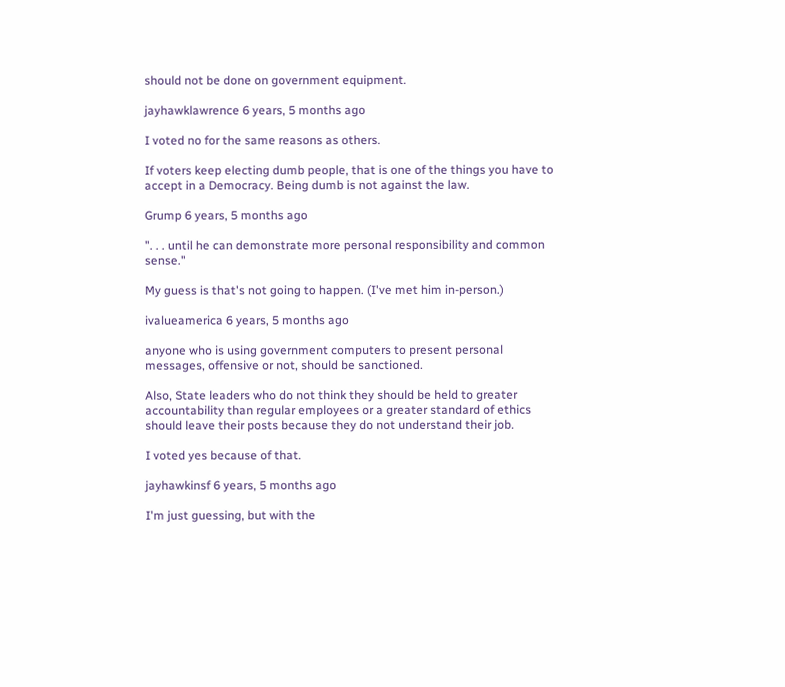should not be done on government equipment.

jayhawklawrence 6 years, 5 months ago

I voted no for the same reasons as others.

If voters keep electing dumb people, that is one of the things you have to accept in a Democracy. Being dumb is not against the law.

Grump 6 years, 5 months ago

". . . until he can demonstrate more personal responsibility and common sense."

My guess is that's not going to happen. (I've met him in-person.)

ivalueamerica 6 years, 5 months ago

anyone who is using government computers to present personal messages, offensive or not, should be sanctioned.

Also, State leaders who do not think they should be held to greater accountability than regular employees or a greater standard of ethics should leave their posts because they do not understand their job.

I voted yes because of that.

jayhawkinsf 6 years, 5 months ago

I'm just guessing, but with the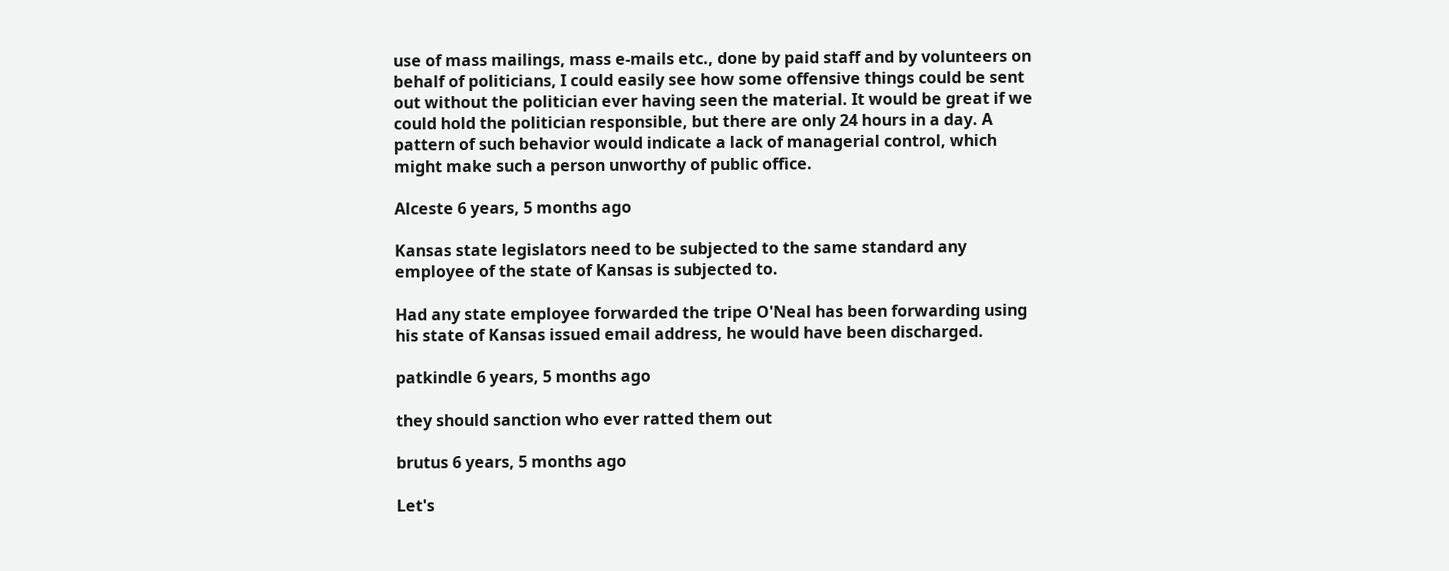use of mass mailings, mass e-mails etc., done by paid staff and by volunteers on behalf of politicians, I could easily see how some offensive things could be sent out without the politician ever having seen the material. It would be great if we could hold the politician responsible, but there are only 24 hours in a day. A pattern of such behavior would indicate a lack of managerial control, which might make such a person unworthy of public office.

Alceste 6 years, 5 months ago

Kansas state legislators need to be subjected to the same standard any employee of the state of Kansas is subjected to.

Had any state employee forwarded the tripe O'Neal has been forwarding using his state of Kansas issued email address, he would have been discharged.

patkindle 6 years, 5 months ago

they should sanction who ever ratted them out

brutus 6 years, 5 months ago

Let's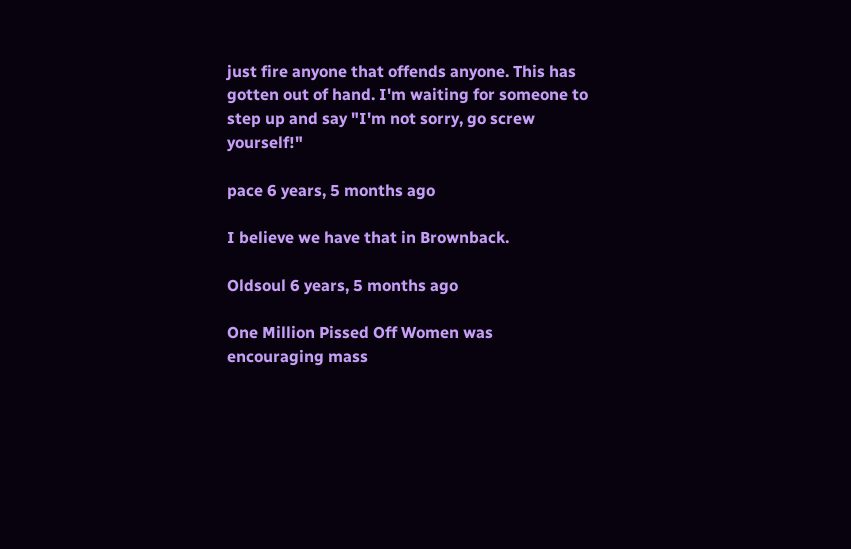just fire anyone that offends anyone. This has gotten out of hand. I'm waiting for someone to step up and say "I'm not sorry, go screw yourself!"

pace 6 years, 5 months ago

I believe we have that in Brownback.

Oldsoul 6 years, 5 months ago

One Million Pissed Off Women was encouraging mass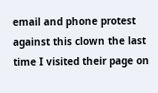email and phone protest against this clown the last time I visited their page on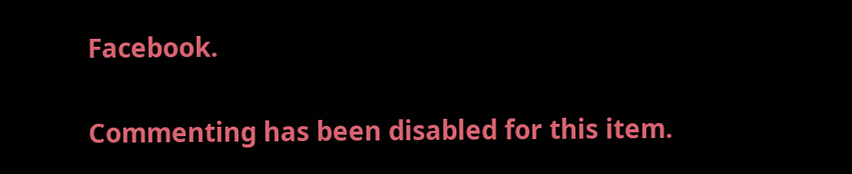Facebook.

Commenting has been disabled for this item.